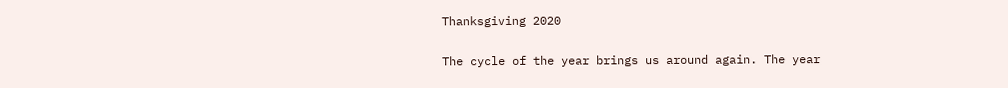Thanksgiving 2020

The cycle of the year brings us around again. The year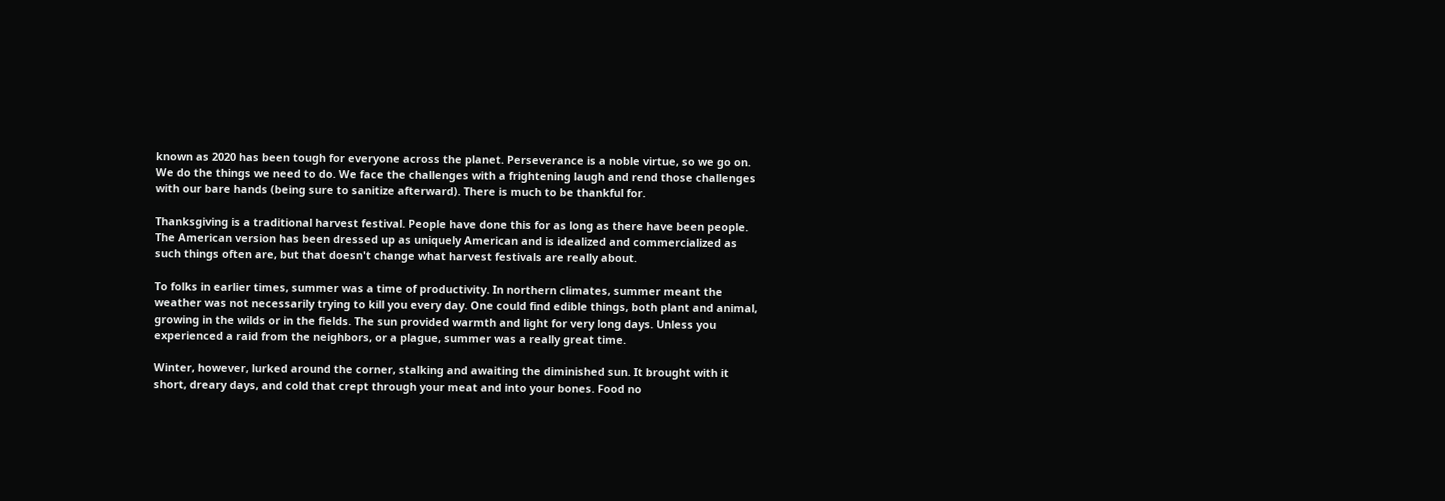known as 2020 has been tough for everyone across the planet. Perseverance is a noble virtue, so we go on. We do the things we need to do. We face the challenges with a frightening laugh and rend those challenges with our bare hands (being sure to sanitize afterward). There is much to be thankful for.

Thanksgiving is a traditional harvest festival. People have done this for as long as there have been people. The American version has been dressed up as uniquely American and is idealized and commercialized as such things often are, but that doesn't change what harvest festivals are really about.

To folks in earlier times, summer was a time of productivity. In northern climates, summer meant the weather was not necessarily trying to kill you every day. One could find edible things, both plant and animal, growing in the wilds or in the fields. The sun provided warmth and light for very long days. Unless you experienced a raid from the neighbors, or a plague, summer was a really great time.

Winter, however, lurked around the corner, stalking and awaiting the diminished sun. It brought with it short, dreary days, and cold that crept through your meat and into your bones. Food no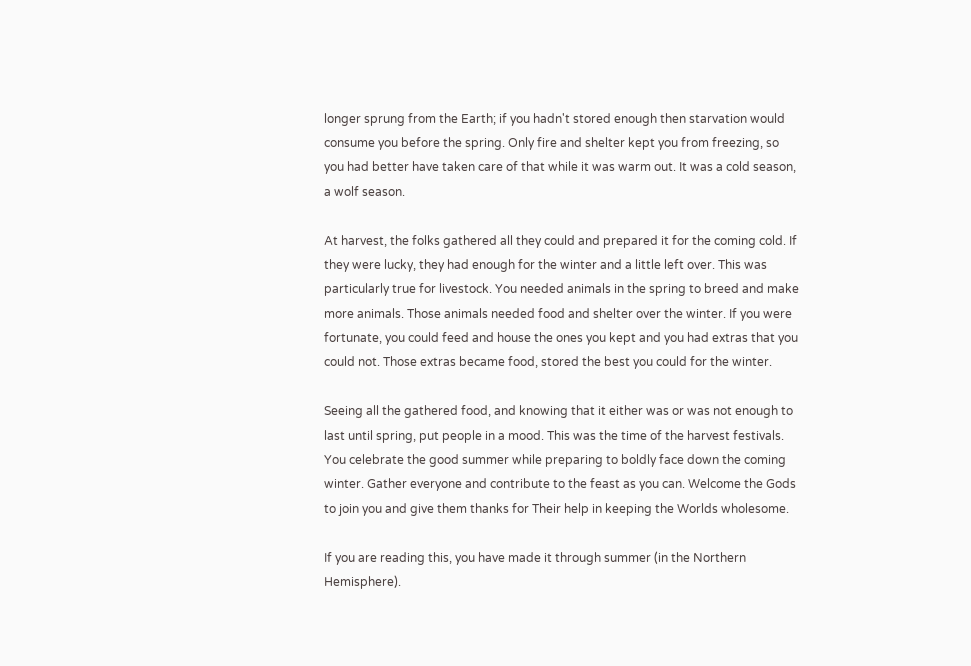longer sprung from the Earth; if you hadn't stored enough then starvation would consume you before the spring. Only fire and shelter kept you from freezing, so you had better have taken care of that while it was warm out. It was a cold season, a wolf season.

At harvest, the folks gathered all they could and prepared it for the coming cold. If they were lucky, they had enough for the winter and a little left over. This was particularly true for livestock. You needed animals in the spring to breed and make more animals. Those animals needed food and shelter over the winter. If you were fortunate, you could feed and house the ones you kept and you had extras that you could not. Those extras became food, stored the best you could for the winter.

Seeing all the gathered food, and knowing that it either was or was not enough to last until spring, put people in a mood. This was the time of the harvest festivals. You celebrate the good summer while preparing to boldly face down the coming winter. Gather everyone and contribute to the feast as you can. Welcome the Gods to join you and give them thanks for Their help in keeping the Worlds wholesome.

If you are reading this, you have made it through summer (in the Northern Hemisphere).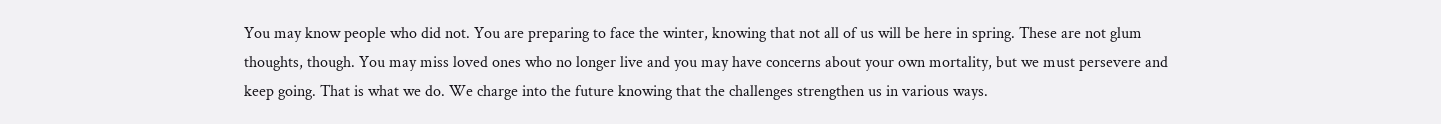You may know people who did not. You are preparing to face the winter, knowing that not all of us will be here in spring. These are not glum thoughts, though. You may miss loved ones who no longer live and you may have concerns about your own mortality, but we must persevere and keep going. That is what we do. We charge into the future knowing that the challenges strengthen us in various ways.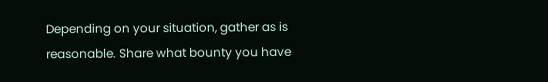Depending on your situation, gather as is reasonable. Share what bounty you have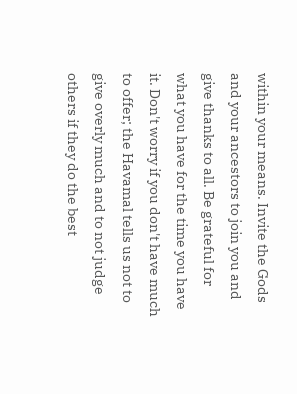within your means. Invite the Gods and your ancestors to join you and give thanks to all. Be grateful for what you have for the time you have it. Don't worry if you don't have much to offer; the Havamal tells us not to give overly much and to not judge others if they do the best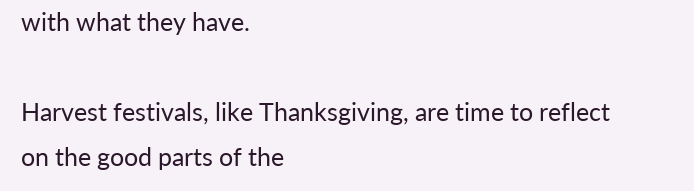with what they have.

Harvest festivals, like Thanksgiving, are time to reflect on the good parts of the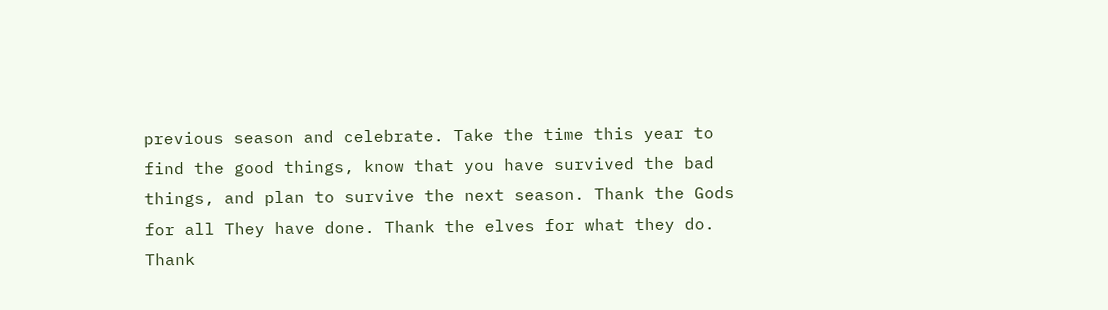previous season and celebrate. Take the time this year to find the good things, know that you have survived the bad things, and plan to survive the next season. Thank the Gods for all They have done. Thank the elves for what they do. Thank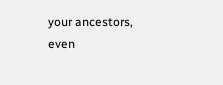your ancestors, even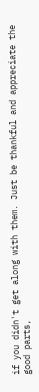if you didn't get along with them. Just be thankful and appreciate the good parts,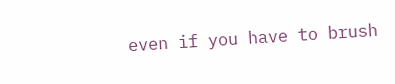even if you have to brush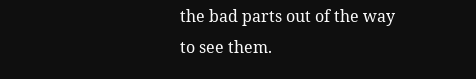the bad parts out of the way to see them.